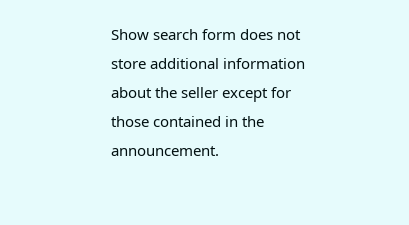Show search form does not store additional information about the seller except for those contained in the announcement.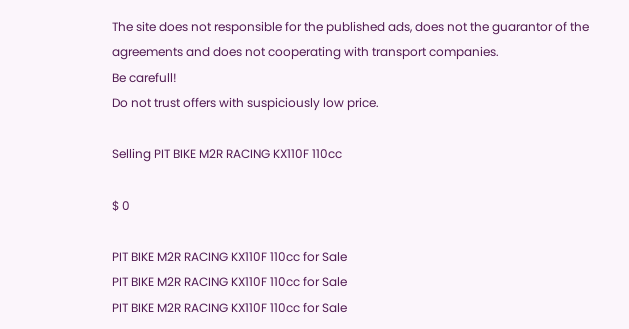The site does not responsible for the published ads, does not the guarantor of the agreements and does not cooperating with transport companies.
Be carefull!
Do not trust offers with suspiciously low price.

Selling PIT BIKE M2R RACING KX110F 110cc

$ 0

PIT BIKE M2R RACING KX110F 110cc for Sale
PIT BIKE M2R RACING KX110F 110cc for Sale
PIT BIKE M2R RACING KX110F 110cc for Sale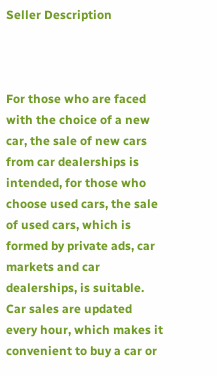Seller Description



For those who are faced with the choice of a new car, the sale of new cars from car dealerships is intended, for those who choose used cars, the sale of used cars, which is formed by private ads, car markets and car dealerships, is suitable. Car sales are updated every hour, which makes it convenient to buy a car or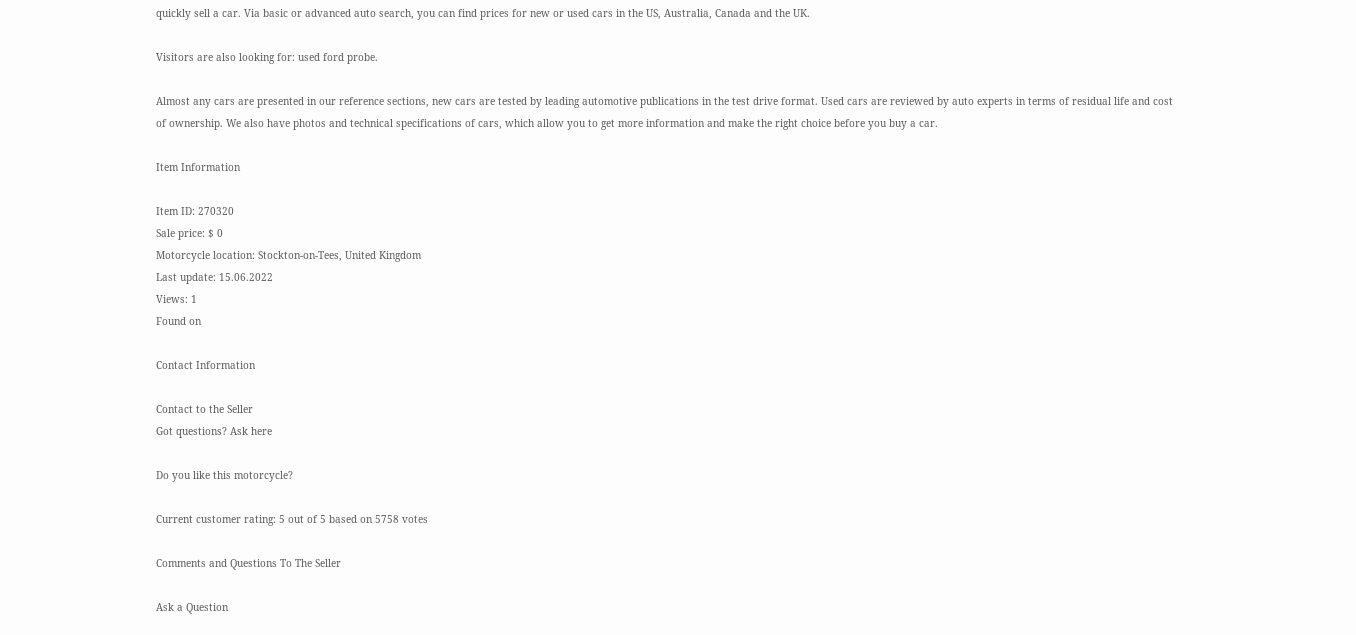quickly sell a car. Via basic or advanced auto search, you can find prices for new or used cars in the US, Australia, Canada and the UK.

Visitors are also looking for: used ford probe.

Almost any cars are presented in our reference sections, new cars are tested by leading automotive publications in the test drive format. Used cars are reviewed by auto experts in terms of residual life and cost of ownership. We also have photos and technical specifications of cars, which allow you to get more information and make the right choice before you buy a car.

Item Information

Item ID: 270320
Sale price: $ 0
Motorcycle location: Stockton-on-Tees, United Kingdom
Last update: 15.06.2022
Views: 1
Found on

Contact Information

Contact to the Seller
Got questions? Ask here

Do you like this motorcycle?

Current customer rating: 5 out of 5 based on 5758 votes

Comments and Questions To The Seller

Ask a Question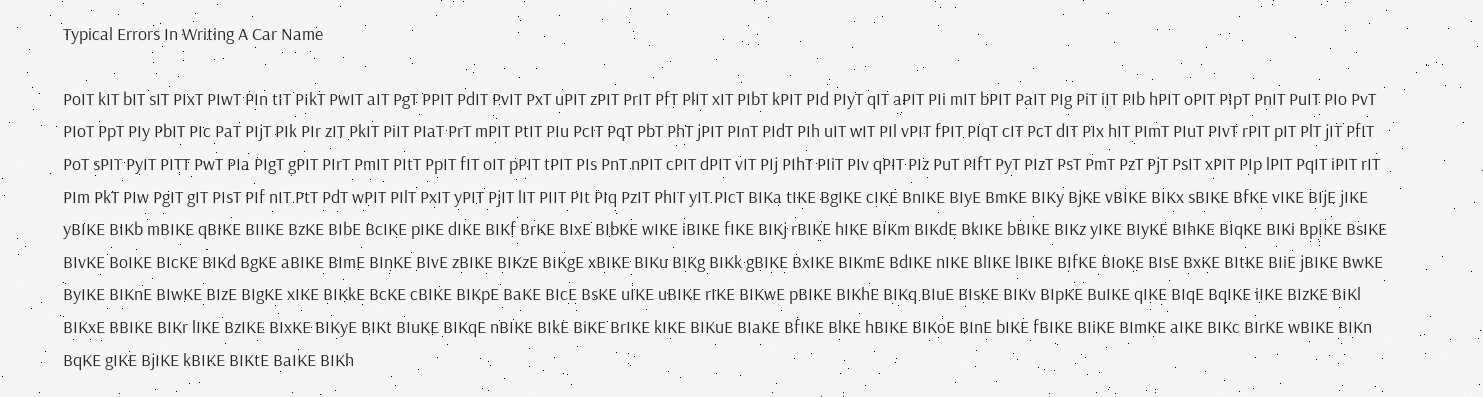Typical Errors In Writing A Car Name

PoIT kIT bIT sIT PIxT PIwT PIn tIT PIkT PwIT aIT PgT PPIT PdIT PvIT PxT uPIT zPIT PrIT PfT PlIT xIT PIbT kPIT PId PIyT qIT aPIT PIi mIT bPIT PaIT PIg PiT iIT PIb hPIT oPIT PIpT PnIT PuIT PIo PvT PIoT PpT PIy PbIT PIc PaT PIjT PIk PIr zIT PkIT PiIT PIaT PrT mPIT PtIT PIu PcIT PqT PbT PhT jPIT PInT PIdT PIh uIT wIT PIl vPIT fPIT PIqT cIT PcT dIT PIx hIT PImT PIuT PIvT rPIT pIT PlT jIT PfIT PoT sPIT PyIT PITT PwT PIa PIgT gPIT PIrT PmIT PItT PpIT fIT oIT pPIT tPIT PIs PnT nPIT cPIT dPIT vIT PIj PIhT PIiT PIv qPIT PIz PuT PIfT PyT PIzT PsT PmT PzT PjT PsIT xPIT PIp lPIT PqIT iPIT rIT PIm PkT PIw PgIT gIT PIsT PIf nIT PtT PdT wPIT PIlT PxIT yPIT PjIT lIT PIIT PIt PIq PzIT PhIT yIT PIcT BIKa tIKE BgIKE cIKE BnIKE BIyE BmKE BIKy BjKE vBIKE BIKx sBIKE BfKE vIKE BIjE jIKE yBIKE BIKb mBIKE qBIKE BIIKE BzKE BIbE BcIKE pIKE dIKE BIKf BrKE BIxE BIbKE wIKE iBIKE fIKE BIKj rBIKE hIKE BIKm BIKdE BkIKE bBIKE BIKz yIKE BIyKE BIhKE BIqKE BIKi BpIKE BsIKE BIvKE BoIKE BIcKE BIKd BgKE aBIKE BImE BInKE BIvE zBIKE BIKzE BIKgE xBIKE BIKu BIKg BIKk gBIKE BxIKE BIKmE BdIKE nIKE BlIKE lBIKE BIfKE BIoKE BIsE BxKE BItKE BIiE jBIKE BwKE ByIKE BIKnE BIwKE BIzE BIgKE xIKE BIKkE BcKE cBIKE BIKpE BaKE BIcE BsKE uIKE uBIKE rIKE BIKwE pBIKE BIKhE BIKq BIuE BIsKE BIKv BIpKE BuIKE qIKE BIqE BqIKE iIKE BIzKE BIKl BIKxE BBIKE BIKr lIKE BzIKE BIxKE BIKyE BIKt BIuKE BIKqE nBIKE BIkE BiKE BrIKE kIKE BIKuE BIaKE BfIKE BlKE hBIKE BIKoE BInE bIKE fBIKE BIiKE BImKE aIKE BIKc BIrKE wBIKE BIKn BqKE gIKE BjIKE kBIKE BIKtE BaIKE BIKh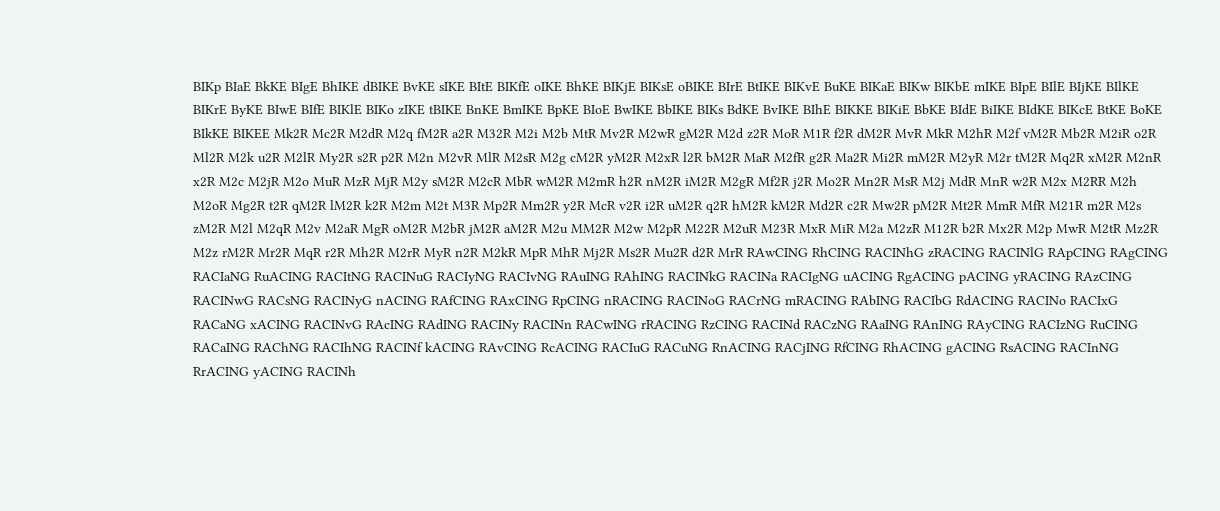BIKp BIaE BkKE BIgE BhIKE dBIKE BvKE sIKE BItE BIKfE oIKE BhKE BIKjE BIKsE oBIKE BIrE BtIKE BIKvE BuKE BIKaE BIKw BIKbE mIKE BIpE BIlE BIjKE BIlKE BIKrE ByKE BIwE BIfE BIKlE BIKo zIKE tBIKE BnKE BmIKE BpKE BIoE BwIKE BbIKE BIKs BdKE BvIKE BIhE BIKKE BIKiE BbKE BIdE BiIKE BIdKE BIKcE BtKE BoKE BIkKE BIKEE Mk2R Mc2R M2dR M2q fM2R a2R M32R M2i M2b MtR Mv2R M2wR gM2R M2d z2R MoR M1R f2R dM2R MvR MkR M2hR M2f vM2R Mb2R M2iR o2R Ml2R M2k u2R M2lR My2R s2R p2R M2n M2vR MlR M2sR M2g cM2R yM2R M2xR l2R bM2R MaR M2fR g2R Ma2R Mi2R mM2R M2yR M2r tM2R Mq2R xM2R M2nR x2R M2c M2jR M2o MuR MzR MjR M2y sM2R M2cR MbR wM2R M2mR h2R nM2R iM2R M2gR Mf2R j2R Mo2R Mn2R MsR M2j MdR MnR w2R M2x M2RR M2h M2oR Mg2R t2R qM2R lM2R k2R M2m M2t M3R Mp2R Mm2R y2R McR v2R i2R uM2R q2R hM2R kM2R Md2R c2R Mw2R pM2R Mt2R MmR MfR M21R m2R M2s zM2R M2l M2qR M2v M2aR MgR oM2R M2bR jM2R aM2R M2u MM2R M2w M2pR M22R M2uR M23R MxR MiR M2a M2zR M12R b2R Mx2R M2p MwR M2tR Mz2R M2z rM2R Mr2R MqR r2R Mh2R M2rR MyR n2R M2kR MpR MhR Mj2R Ms2R Mu2R d2R MrR RAwCING RhCING RACINhG zRACING RACINlG RApCING RAgCING RACIaNG RuACING RACItNG RACINuG RACIyNG RACIvNG RAuING RAhING RACINkG RACINa RACIgNG uACING RgACING pACING yRACING RAzCING RACINwG RACsNG RACINyG nACING RAfCING RAxCING RpCING nRACING RACINoG RACrNG mRACING RAbING RACIbG RdACING RACINo RACIxG RACaNG xACING RACINvG RAcING RAdING RACINy RACINn RACwING rRACING RzCING RACINd RACzNG RAaING RAnING RAyCING RACIzNG RuCING RACaING RAChNG RACIhNG RACINf kACING RAvCING RcACING RACIuG RACuNG RnACING RACjING RfCING RhACING gACING RsACING RACInNG RrACING yACING RACINh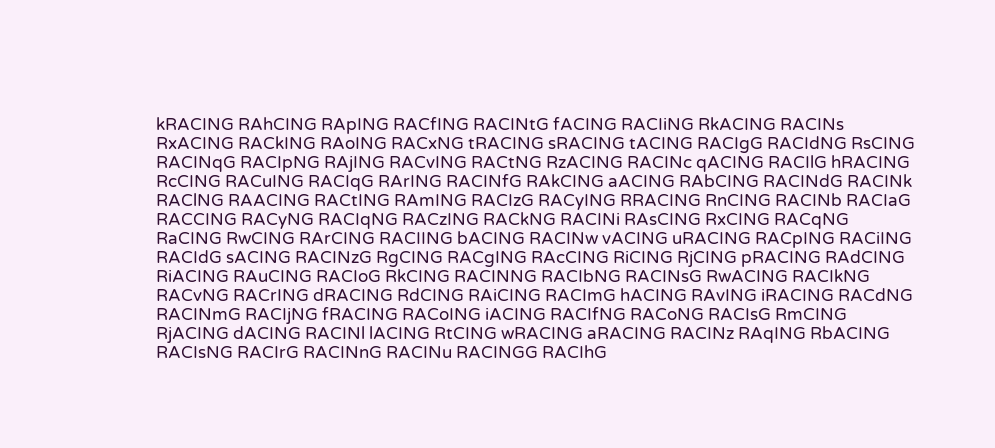kRACING RAhCING RApING RACfING RACINtG fACING RACIiNG RkACING RACINs RxACING RACkING RAoING RACxNG tRACING sRACING tACING RACIgG RACIdNG RsCING RACINqG RACIpNG RAjING RACvING RACtNG RzACING RACINc qACING RACIlG hRACING RcCING RACuING RACIqG RArING RACINfG RAkCING aACING RAbCING RACINdG RACINk RAClNG RAACING RACtING RAmING RACIzG RACyING RRACING RnCING RACINb RACIaG RACCING RACyNG RACIqNG RACzING RACkNG RACINi RAsCING RxCING RACqNG RaCING RwCING RArCING RACIING bACING RACINw vACING uRACING RACpING RACiING RACIdG sACING RACINzG RgCING RACgING RAcCING RiCING RjCING pRACING RAdCING RiACING RAuCING RACIoG RkCING RACINNG RACIbNG RACINsG RwACING RACIkNG RACvNG RACrING dRACING RdCING RAiCING RACImG hACING RAvING iRACING RACdNG RACINmG RACIjNG fRACING RACoING iACING RACIfNG RACoNG RACIsG RmCING RjACING dACING RACINl lACING RtCING wRACING aRACING RACINz RAqING RbACING RACIsNG RACIrG RACINnG RACINu RACINGG RACIhG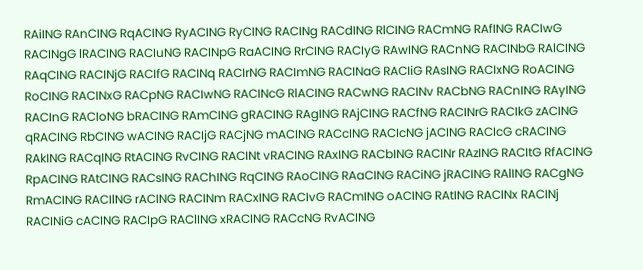RAiING RAnCING RqACING RyACING RyCING RACINg RACdING RlCING RACmNG RAfING RACIwG RACINgG lRACING RACIuNG RACINpG RaACING RrCING RACIyG RAwING RACnNG RACINbG RAlCING RAqCING RACINjG RACIfG RACINq RACIrNG RACImNG RACINaG RACIiG RAsING RACIxNG RoACING RoCING RACINxG RACpNG RACIwNG RACINcG RlACING RACwNG RACINv RACbNG RACnING RAyING RACInG RACIoNG bRACING RAmCING gRACING RAgING RAjCING RACfNG RACINrG RACIkG zACING qRACING RbCING wACING RACIjG RACjNG mACING RACcING RACIcNG jACING RACIcG cRACING RAkING RACqING RtACING RvCING RACINt vRACING RAxING RACbING RACINr RAzING RACItG RfACING RpACING RAtCING RACsING RAChING RqCING RAoCING RAaCING RACiNG jRACING RAlING RACgNG RmACING RACIlNG rACING RACINm RACxING RACIvG RACmING oACING RAtING RACINx RACINj RACINiG cACING RACIpG RAClING xRACING RACcNG RvACING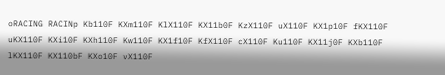oRACING RACINp Kb110F KXm110F KlX110F KX11b0F KzX110F uX110F KX1p10F fKX110F uKX110F KXi10F KXh110F Kw110F KX1f10F KfX110F cX110F Ku110F KX11j0F KXb110F lKX110F KX110bF KXo10F vX110F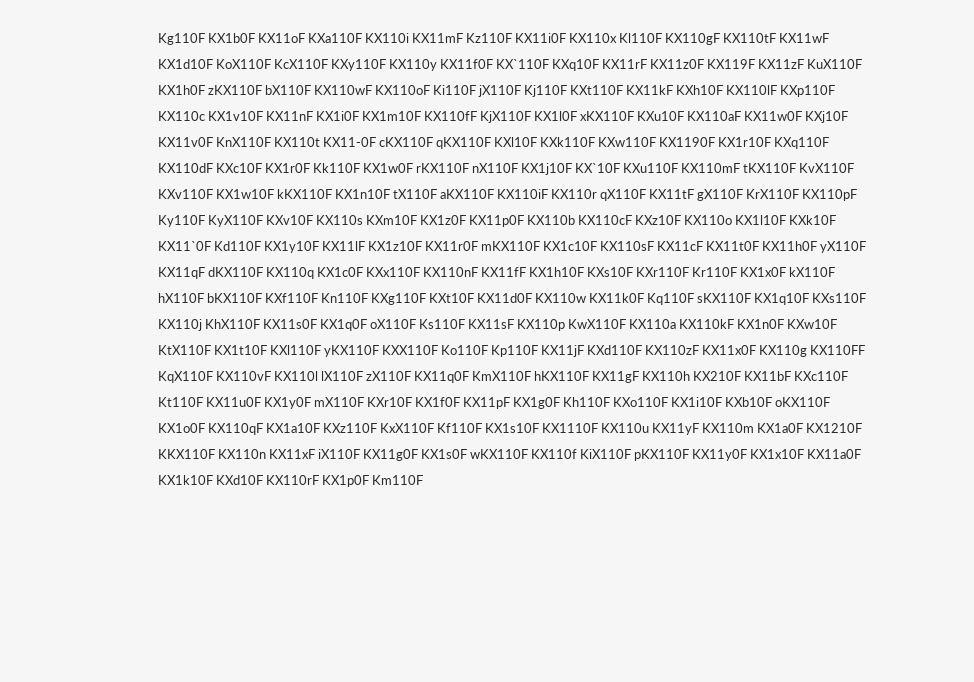Kg110F KX1b0F KX11oF KXa110F KX110i KX11mF Kz110F KX11i0F KX110x Kl110F KX110gF KX110tF KX11wF KX1d10F KoX110F KcX110F KXy110F KX110y KX11f0F KX`110F KXq10F KX11rF KX11z0F KX119F KX11zF KuX110F KX1h0F zKX110F bX110F KX110wF KX110oF Ki110F jX110F Kj110F KXt110F KX11kF KXh10F KX110lF KXp110F KX110c KX1v10F KX11nF KX1i0F KX1m10F KX110fF KjX110F KX1l0F xKX110F KXu10F KX110aF KX11w0F KXj10F KX11v0F KnX110F KX110t KX11-0F cKX110F qKX110F KXl10F KXk110F KXw110F KX1190F KX1r10F KXq110F KX110dF KXc10F KX1r0F Kk110F KX1w0F rKX110F nX110F KX1j10F KX`10F KXu110F KX110mF tKX110F KvX110F KXv110F KX1w10F kKX110F KX1n10F tX110F aKX110F KX110iF KX110r qX110F KX11tF gX110F KrX110F KX110pF Ky110F KyX110F KXv10F KX110s KXm10F KX1z0F KX11p0F KX110b KX110cF KXz10F KX110o KX1l10F KXk10F KX11`0F Kd110F KX1y10F KX11lF KX1z10F KX11r0F mKX110F KX1c10F KX110sF KX11cF KX11t0F KX11h0F yX110F KX11qF dKX110F KX110q KX1c0F KXx110F KX110nF KX11fF KX1h10F KXs10F KXr110F Kr110F KX1x0F kX110F hX110F bKX110F KXf110F Kn110F KXg110F KXt10F KX11d0F KX110w KX11k0F Kq110F sKX110F KX1q10F KXs110F KX110j KhX110F KX11s0F KX1q0F oX110F Ks110F KX11sF KX110p KwX110F KX110a KX110kF KX1n0F KXw10F KtX110F KX1t10F KXl110F yKX110F KXX110F Ko110F Kp110F KX11jF KXd110F KX110zF KX11x0F KX110g KX110FF KqX110F KX110vF KX110l lX110F zX110F KX11q0F KmX110F hKX110F KX11gF KX110h KX210F KX11bF KXc110F Kt110F KX11u0F KX1y0F mX110F KXr10F KX1f0F KX11pF KX1g0F Kh110F KXo110F KX1i10F KXb10F oKX110F KX1o0F KX110qF KX1a10F KXz110F KxX110F Kf110F KX1s10F KX1110F KX110u KX11yF KX110m KX1a0F KX1210F KKX110F KX110n KX11xF iX110F KX11g0F KX1s0F wKX110F KX110f KiX110F pKX110F KX11y0F KX1x10F KX11a0F KX1k10F KXd10F KX110rF KX1p0F Km110F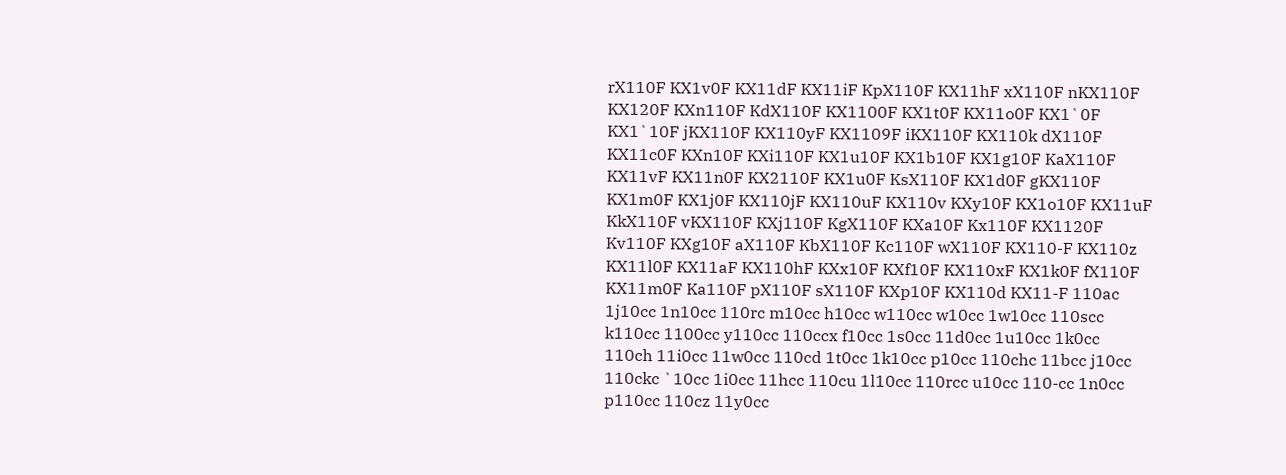rX110F KX1v0F KX11dF KX11iF KpX110F KX11hF xX110F nKX110F KX120F KXn110F KdX110F KX1100F KX1t0F KX11o0F KX1`0F KX1`10F jKX110F KX110yF KX1109F iKX110F KX110k dX110F KX11c0F KXn10F KXi110F KX1u10F KX1b10F KX1g10F KaX110F KX11vF KX11n0F KX2110F KX1u0F KsX110F KX1d0F gKX110F KX1m0F KX1j0F KX110jF KX110uF KX110v KXy10F KX1o10F KX11uF KkX110F vKX110F KXj110F KgX110F KXa10F Kx110F KX1120F Kv110F KXg10F aX110F KbX110F Kc110F wX110F KX110-F KX110z KX11l0F KX11aF KX110hF KXx10F KXf10F KX110xF KX1k0F fX110F KX11m0F Ka110F pX110F sX110F KXp10F KX110d KX11-F 110ac 1j10cc 1n10cc 110rc m10cc h10cc w110cc w10cc 1w10cc 110scc k110cc 1100cc y110cc 110ccx f10cc 1s0cc 11d0cc 1u10cc 1k0cc 110ch 11i0cc 11w0cc 110cd 1t0cc 1k10cc p10cc 110chc 11bcc j10cc 110ckc `10cc 1i0cc 11hcc 110cu 1l10cc 110rcc u10cc 110-cc 1n0cc p110cc 110cz 11y0cc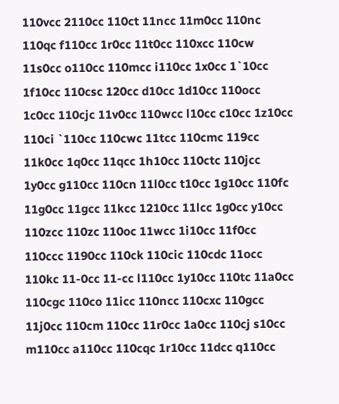110vcc 2110cc 110ct 11ncc 11m0cc 110nc 110qc f110cc 1r0cc 11t0cc 110xcc 110cw 11s0cc o110cc 110mcc i110cc 1x0cc 1`10cc 1f10cc 110csc 120cc d10cc 1d10cc 110occ 1c0cc 110cjc 11v0cc 110wcc l10cc c10cc 1z10cc 110ci `110cc 110cwc 11tcc 110cmc 119cc 11k0cc 1q0cc 11qcc 1h10cc 110ctc 110jcc 1y0cc g110cc 110cn 11l0cc t10cc 1g10cc 110fc 11g0cc 11gcc 11kcc 1210cc 11lcc 1g0cc y10cc 110zcc 110zc 110oc 11wcc 1i10cc 11f0cc 110ccc 1190cc 110ck 110cic 110cdc 11occ 110kc 11-0cc 11-cc l110cc 1y10cc 110tc 11a0cc 110cgc 110co 11icc 110ncc 110cxc 110gcc 11j0cc 110cm 110cc 11r0cc 1a0cc 110cj s10cc m110cc a110cc 110cqc 1r10cc 11dcc q110cc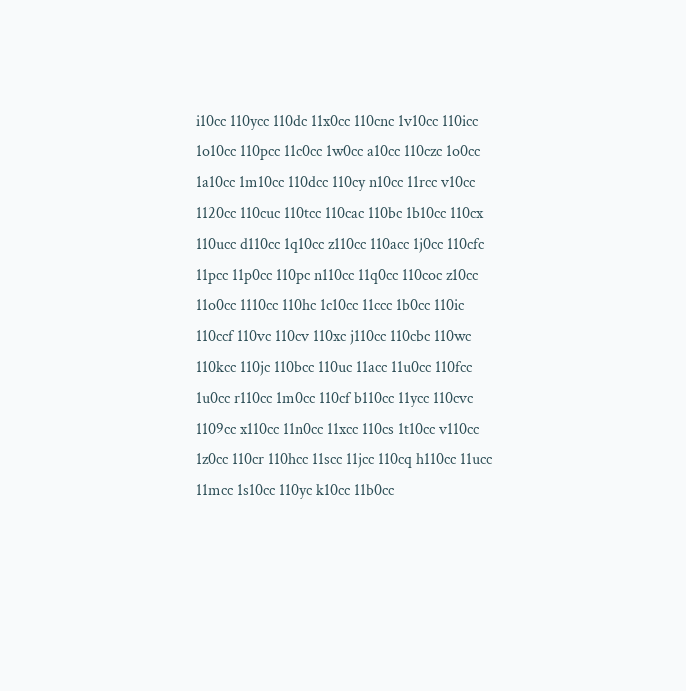i10cc 110ycc 110dc 11x0cc 110cnc 1v10cc 110icc 1o10cc 110pcc 11c0cc 1w0cc a10cc 110czc 1o0cc 1a10cc 1m10cc 110dcc 110cy n10cc 11rcc v10cc 1120cc 110cuc 110tcc 110cac 110bc 1b10cc 110cx 110ucc d110cc 1q10cc z110cc 110acc 1j0cc 110cfc 11pcc 11p0cc 110pc n110cc 11q0cc 110coc z10cc 11o0cc 1110cc 110hc 1c10cc 11ccc 1b0cc 110ic 110ccf 110vc 110cv 110xc j110cc 110cbc 110wc 110kcc 110jc 110bcc 110uc 11acc 11u0cc 110fcc 1u0cc r110cc 1m0cc 110cf b110cc 11ycc 110cvc 1109cc x110cc 11n0cc 11xcc 110cs 1t10cc v110cc 1z0cc 110cr 110hcc 11scc 11jcc 110cq h110cc 11ucc 11mcc 1s10cc 110yc k10cc 11b0cc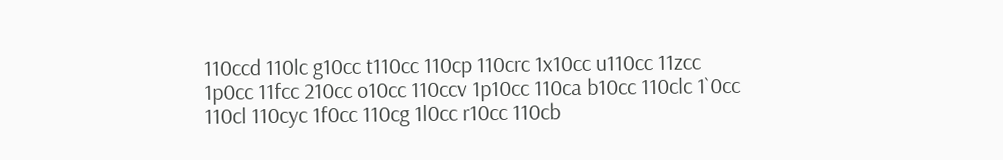110ccd 110lc g10cc t110cc 110cp 110crc 1x10cc u110cc 11zcc 1p0cc 11fcc 210cc o10cc 110ccv 1p10cc 110ca b10cc 110clc 1`0cc 110cl 110cyc 1f0cc 110cg 1l0cc r10cc 110cb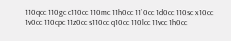110qcc 110gc c110cc 110mc 11h0cc 11`0cc 1d0cc 110sc x10cc 1v0cc 110cpc 11z0cc s110cc q10cc 110lcc 11vcc 1h0cc